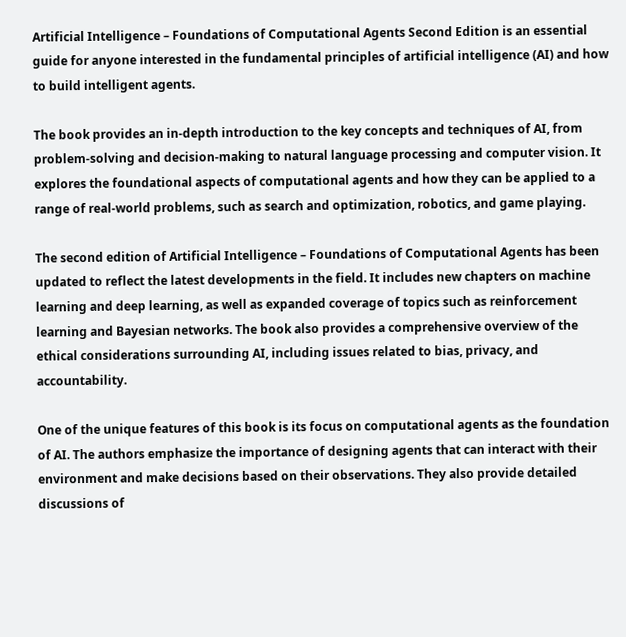Artificial Intelligence – Foundations of Computational Agents Second Edition is an essential guide for anyone interested in the fundamental principles of artificial intelligence (AI) and how to build intelligent agents.

The book provides an in-depth introduction to the key concepts and techniques of AI, from problem-solving and decision-making to natural language processing and computer vision. It explores the foundational aspects of computational agents and how they can be applied to a range of real-world problems, such as search and optimization, robotics, and game playing.

The second edition of Artificial Intelligence – Foundations of Computational Agents has been updated to reflect the latest developments in the field. It includes new chapters on machine learning and deep learning, as well as expanded coverage of topics such as reinforcement learning and Bayesian networks. The book also provides a comprehensive overview of the ethical considerations surrounding AI, including issues related to bias, privacy, and accountability.

One of the unique features of this book is its focus on computational agents as the foundation of AI. The authors emphasize the importance of designing agents that can interact with their environment and make decisions based on their observations. They also provide detailed discussions of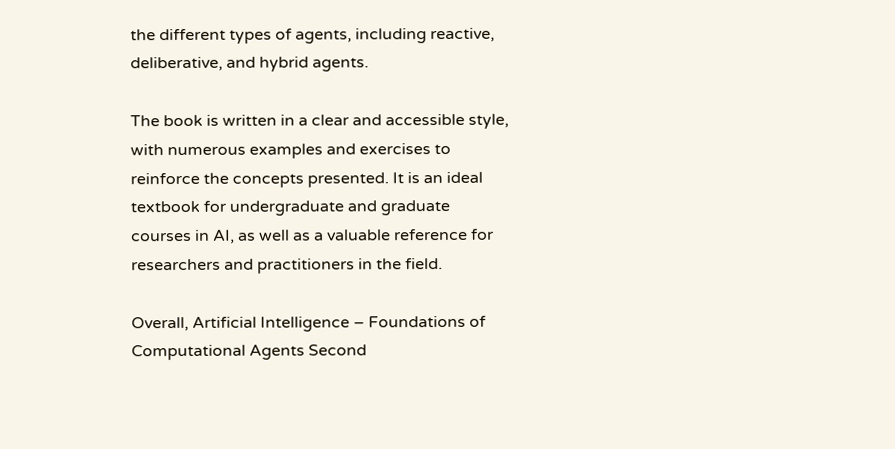the different types of agents, including reactive, deliberative, and hybrid agents.

The book is written in a clear and accessible style, with numerous examples and exercises to reinforce the concepts presented. It is an ideal textbook for undergraduate and graduate courses in AI, as well as a valuable reference for researchers and practitioners in the field.

Overall, Artificial Intelligence – Foundations of Computational Agents Second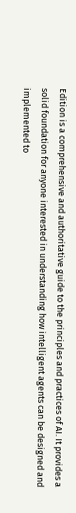Edition is a comprehensive and authoritative guide to the principles and practices of AI. It provides a solid foundation for anyone interested in understanding how intelligent agents can be designed and implemented to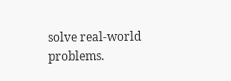solve real-world problems.